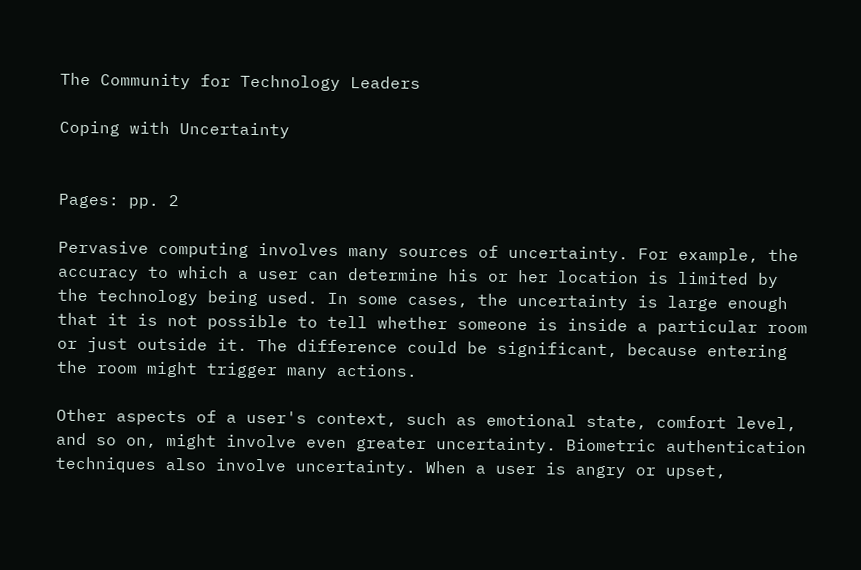The Community for Technology Leaders

Coping with Uncertainty


Pages: pp. 2

Pervasive computing involves many sources of uncertainty. For example, the accuracy to which a user can determine his or her location is limited by the technology being used. In some cases, the uncertainty is large enough that it is not possible to tell whether someone is inside a particular room or just outside it. The difference could be significant, because entering the room might trigger many actions.

Other aspects of a user's context, such as emotional state, comfort level, and so on, might involve even greater uncertainty. Biometric authentication techniques also involve uncertainty. When a user is angry or upset,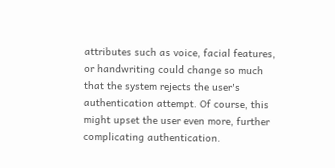attributes such as voice, facial features, or handwriting could change so much that the system rejects the user's authentication attempt. Of course, this might upset the user even more, further complicating authentication.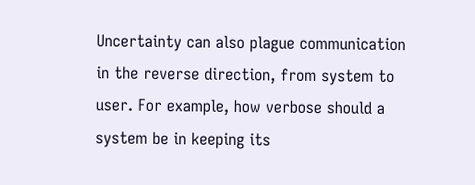Uncertainty can also plague communication in the reverse direction, from system to user. For example, how verbose should a system be in keeping its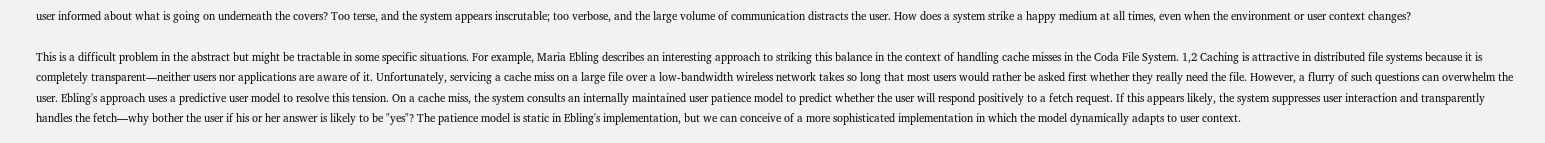user informed about what is going on underneath the covers? Too terse, and the system appears inscrutable; too verbose, and the large volume of communication distracts the user. How does a system strike a happy medium at all times, even when the environment or user context changes?

This is a difficult problem in the abstract but might be tractable in some specific situations. For example, Maria Ebling describes an interesting approach to striking this balance in the context of handling cache misses in the Coda File System. 1,2 Caching is attractive in distributed file systems because it is completely transparent—neither users nor applications are aware of it. Unfortunately, servicing a cache miss on a large file over a low-bandwidth wireless network takes so long that most users would rather be asked first whether they really need the file. However, a flurry of such questions can overwhelm the user. Ebling's approach uses a predictive user model to resolve this tension. On a cache miss, the system consults an internally maintained user patience model to predict whether the user will respond positively to a fetch request. If this appears likely, the system suppresses user interaction and transparently handles the fetch—why bother the user if his or her answer is likely to be "yes"? The patience model is static in Ebling's implementation, but we can conceive of a more sophisticated implementation in which the model dynamically adapts to user context.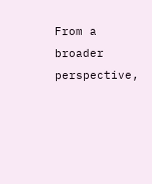From a broader perspective,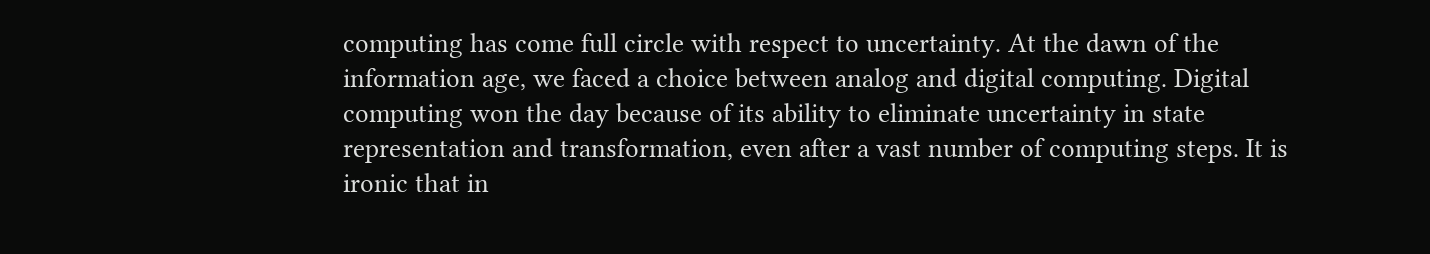computing has come full circle with respect to uncertainty. At the dawn of the information age, we faced a choice between analog and digital computing. Digital computing won the day because of its ability to eliminate uncertainty in state representation and transformation, even after a vast number of computing steps. It is ironic that in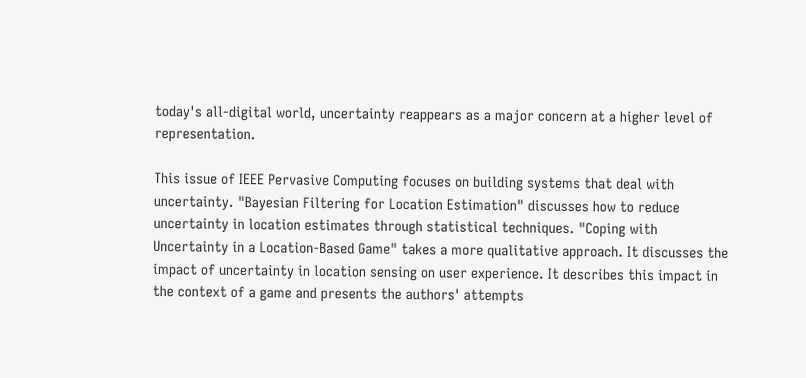today's all-digital world, uncertainty reappears as a major concern at a higher level of representation.

This issue of IEEE Pervasive Computing focuses on building systems that deal with uncertainty. "Bayesian Filtering for Location Estimation" discusses how to reduce uncertainty in location estimates through statistical techniques. "Coping with Uncertainty in a Location-Based Game" takes a more qualitative approach. It discusses the impact of uncertainty in location sensing on user experience. It describes this impact in the context of a game and presents the authors' attempts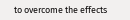to overcome the effects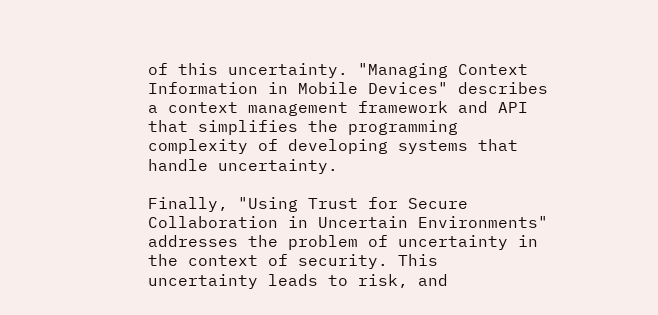of this uncertainty. "Managing Context Information in Mobile Devices" describes a context management framework and API that simplifies the programming complexity of developing systems that handle uncertainty.

Finally, "Using Trust for Secure Collaboration in Uncertain Environments" addresses the problem of uncertainty in the context of security. This uncertainty leads to risk, and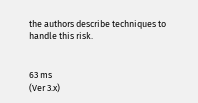the authors describe techniques to handle this risk.


63 ms
(Ver 3.x)